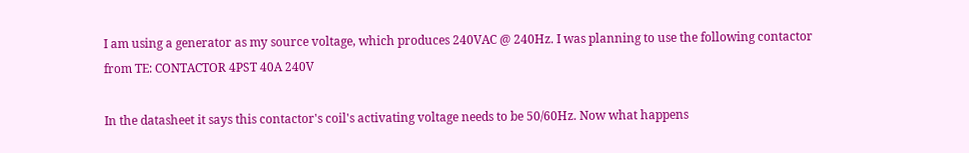I am using a generator as my source voltage, which produces 240VAC @ 240Hz. I was planning to use the following contactor from TE: CONTACTOR 4PST 40A 240V

In the datasheet it says this contactor's coil's activating voltage needs to be 50/60Hz. Now what happens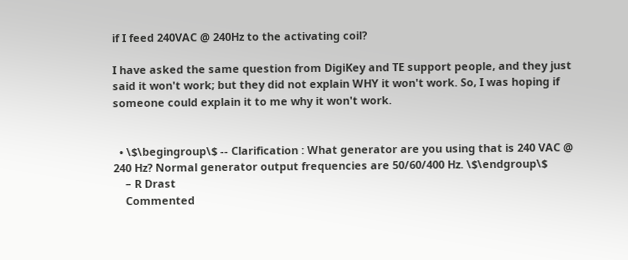if I feed 240VAC @ 240Hz to the activating coil?

I have asked the same question from DigiKey and TE support people, and they just said it won't work; but they did not explain WHY it won't work. So, I was hoping if someone could explain it to me why it won't work.


  • \$\begingroup\$ -- Clarification : What generator are you using that is 240 VAC @ 240 Hz? Normal generator output frequencies are 50/60/400 Hz. \$\endgroup\$
    – R Drast
    Commented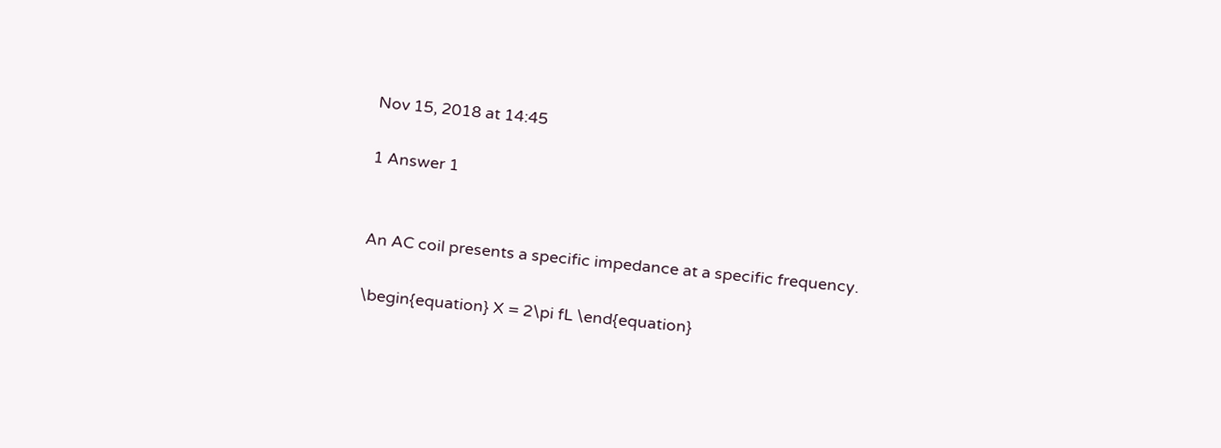Nov 15, 2018 at 14:45

1 Answer 1


An AC coil presents a specific impedance at a specific frequency.

\begin{equation} X = 2\pi fL \end{equation}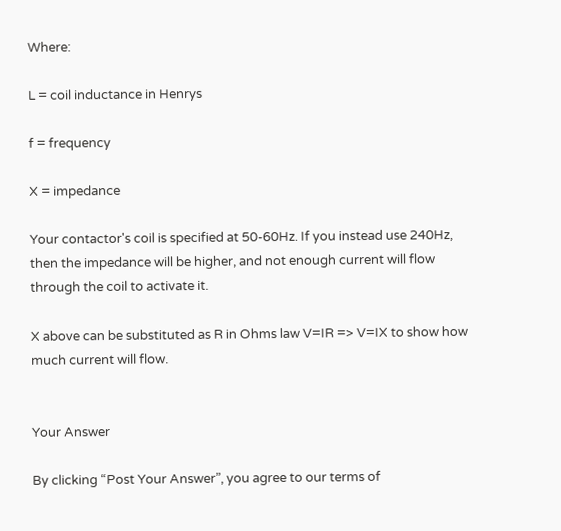Where:

L = coil inductance in Henrys

f = frequency

X = impedance

Your contactor's coil is specified at 50-60Hz. If you instead use 240Hz, then the impedance will be higher, and not enough current will flow through the coil to activate it.

X above can be substituted as R in Ohms law V=IR => V=IX to show how much current will flow.


Your Answer

By clicking “Post Your Answer”, you agree to our terms of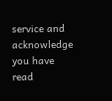service and acknowledge you have read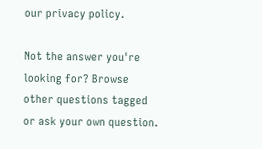our privacy policy.

Not the answer you're looking for? Browse other questions tagged or ask your own question.